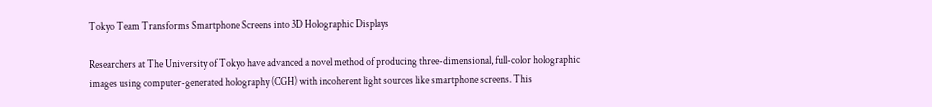Tokyo Team Transforms Smartphone Screens into 3D Holographic Displays

Researchers at The University of Tokyo have advanced a novel method of producing three-dimensional, full-color holographic images using computer-generated holography (CGH) with incoherent light sources like smartphone screens. This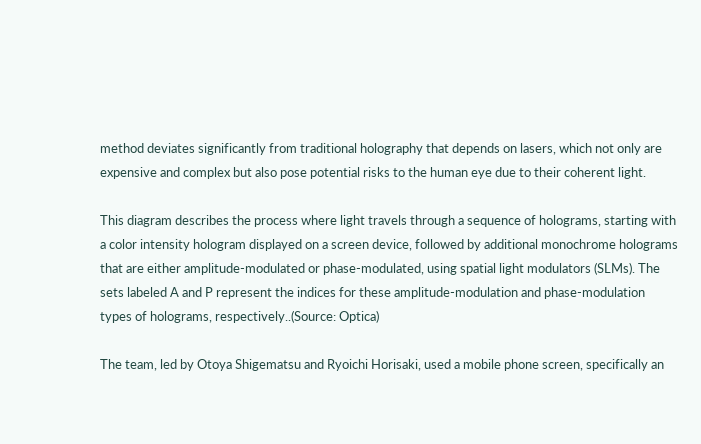method deviates significantly from traditional holography that depends on lasers, which not only are expensive and complex but also pose potential risks to the human eye due to their coherent light.

This diagram describes the process where light travels through a sequence of holograms, starting with a color intensity hologram displayed on a screen device, followed by additional monochrome holograms that are either amplitude-modulated or phase-modulated, using spatial light modulators (SLMs). The sets labeled A and P represent the indices for these amplitude-modulation and phase-modulation types of holograms, respectively..(Source: Optica)

The team, led by Otoya Shigematsu and Ryoichi Horisaki, used a mobile phone screen, specifically an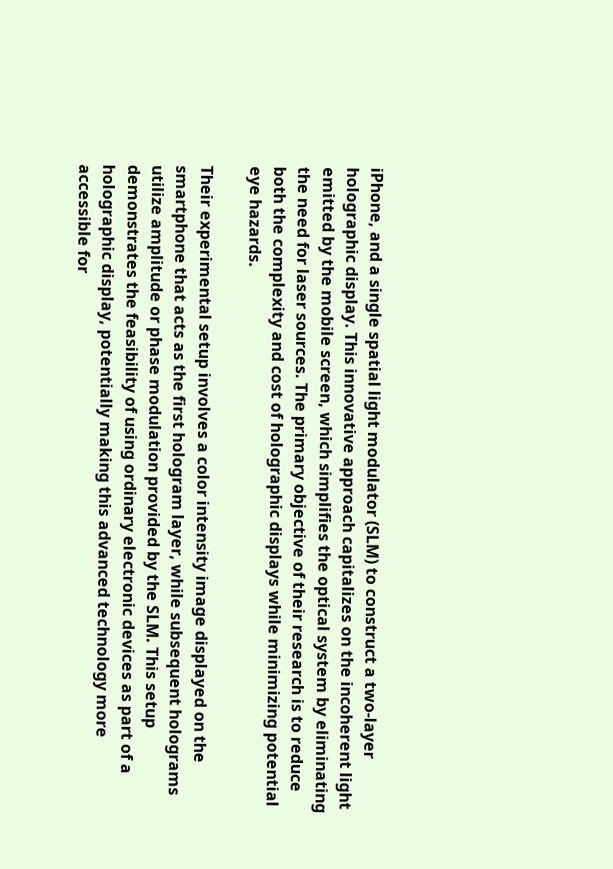iPhone, and a single spatial light modulator (SLM) to construct a two-layer holographic display. This innovative approach capitalizes on the incoherent light emitted by the mobile screen, which simplifies the optical system by eliminating the need for laser sources. The primary objective of their research is to reduce both the complexity and cost of holographic displays while minimizing potential eye hazards.

Their experimental setup involves a color intensity image displayed on the smartphone that acts as the first hologram layer, while subsequent holograms utilize amplitude or phase modulation provided by the SLM. This setup demonstrates the feasibility of using ordinary electronic devices as part of a holographic display, potentially making this advanced technology more accessible for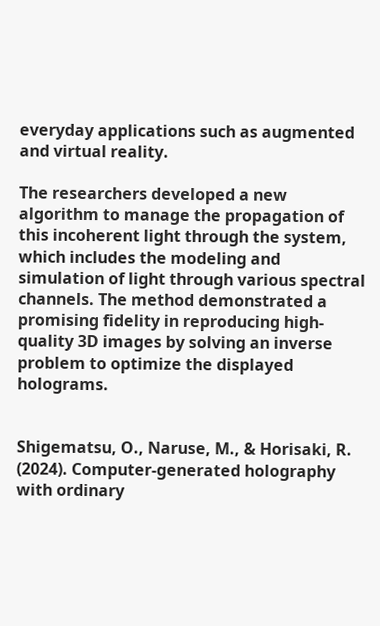everyday applications such as augmented and virtual reality.

The researchers developed a new algorithm to manage the propagation of this incoherent light through the system, which includes the modeling and simulation of light through various spectral channels. The method demonstrated a promising fidelity in reproducing high-quality 3D images by solving an inverse problem to optimize the displayed holograms.


Shigematsu, O., Naruse, M., & Horisaki, R. (2024). Computer-generated holography with ordinary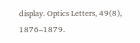display. Optics Letters, 49(8), 1876–1879.